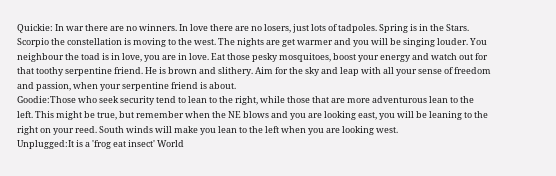Quickie: In war there are no winners. In love there are no losers, just lots of tadpoles. Spring is in the Stars. Scorpio the constellation is moving to the west. The nights are get warmer and you will be singing louder. You neighbour the toad is in love, you are in love. Eat those pesky mosquitoes, boost your energy and watch out for that toothy serpentine friend. He is brown and slithery. Aim for the sky and leap with all your sense of freedom and passion, when your serpentine friend is about.
Goodie:Those who seek security tend to lean to the right, while those that are more adventurous lean to the left. This might be true, but remember when the NE blows and you are looking east, you will be leaning to the right on your reed. South winds will make you lean to the left when you are looking west.
Unplugged:It is a 'frog eat insect' World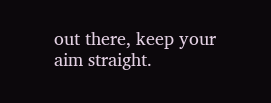out there, keep your aim straight.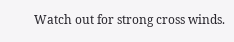Watch out for strong cross winds.